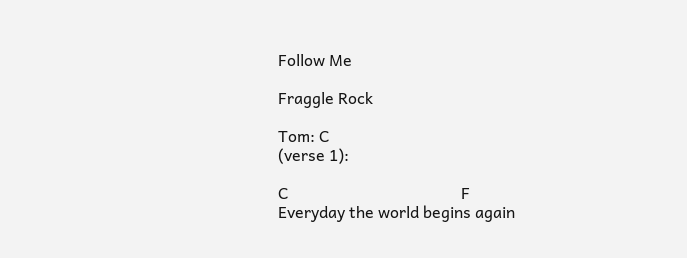Follow Me

Fraggle Rock

Tom: C
(verse 1):

C                                           F
Everyday the world begins again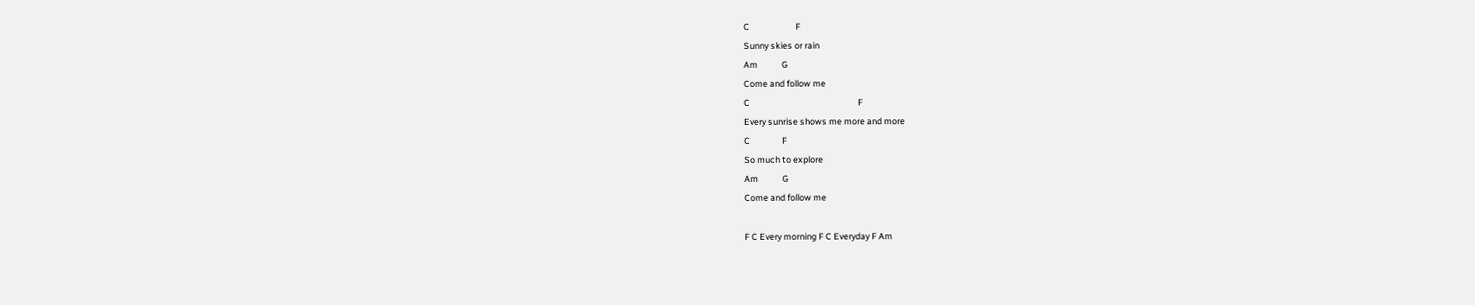C                       F
Sunny skies or rain
Am            G
Come and follow me
C                                                      F
Every sunrise shows me more and more
C                F
So much to explore
Am            G
Come and follow me

F C Every morning F C Everyday F Am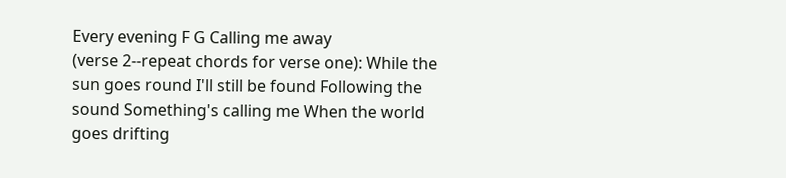Every evening F G Calling me away
(verse 2--repeat chords for verse one): While the sun goes round I'll still be found Following the sound Something's calling me When the world goes drifting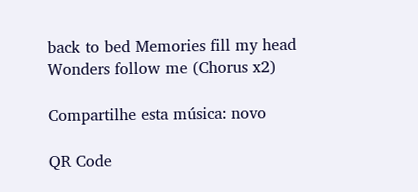back to bed Memories fill my head Wonders follow me (Chorus x2)

Compartilhe esta música: novo

QR Code